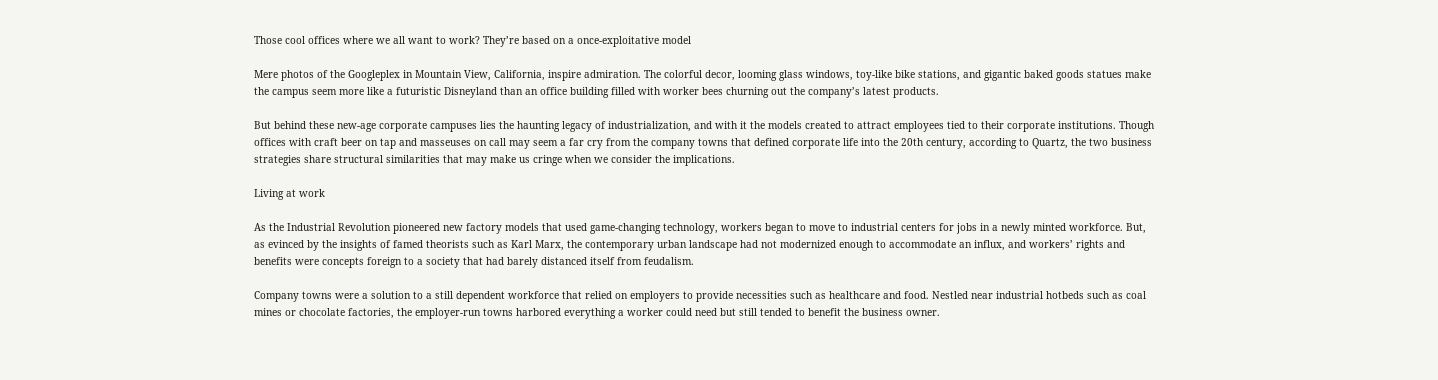Those cool offices where we all want to work? They’re based on a once-exploitative model

Mere photos of the Googleplex in Mountain View, California, inspire admiration. The colorful decor, looming glass windows, toy-like bike stations, and gigantic baked goods statues make the campus seem more like a futuristic Disneyland than an office building filled with worker bees churning out the company’s latest products.

But behind these new-age corporate campuses lies the haunting legacy of industrialization, and with it the models created to attract employees tied to their corporate institutions. Though offices with craft beer on tap and masseuses on call may seem a far cry from the company towns that defined corporate life into the 20th century, according to Quartz, the two business strategies share structural similarities that may make us cringe when we consider the implications.

Living at work

As the Industrial Revolution pioneered new factory models that used game-changing technology, workers began to move to industrial centers for jobs in a newly minted workforce. But, as evinced by the insights of famed theorists such as Karl Marx, the contemporary urban landscape had not modernized enough to accommodate an influx, and workers’ rights and benefits were concepts foreign to a society that had barely distanced itself from feudalism.

Company towns were a solution to a still dependent workforce that relied on employers to provide necessities such as healthcare and food. Nestled near industrial hotbeds such as coal mines or chocolate factories, the employer-run towns harbored everything a worker could need but still tended to benefit the business owner.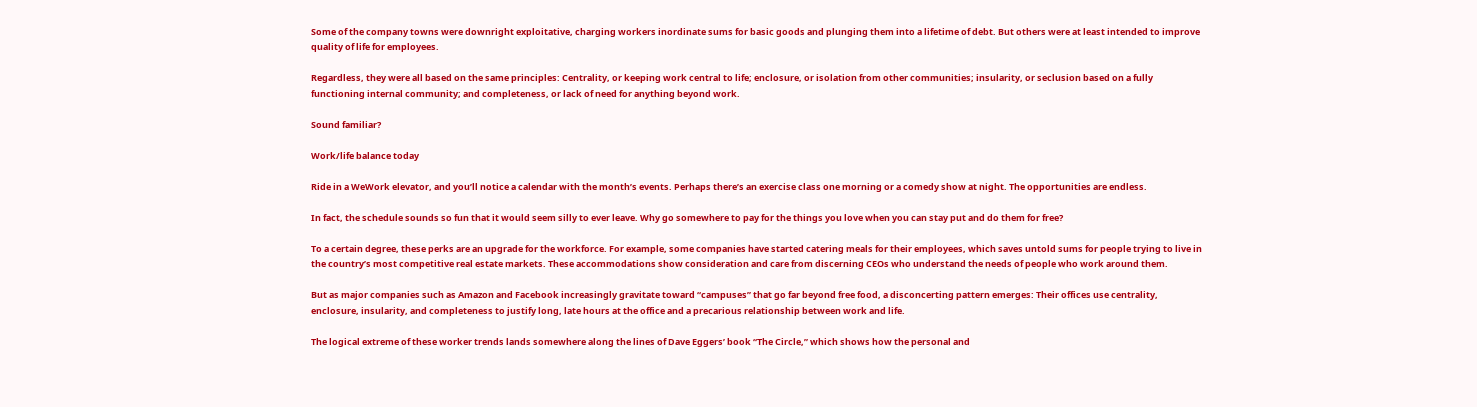Some of the company towns were downright exploitative, charging workers inordinate sums for basic goods and plunging them into a lifetime of debt. But others were at least intended to improve quality of life for employees.

Regardless, they were all based on the same principles: Centrality, or keeping work central to life; enclosure, or isolation from other communities; insularity, or seclusion based on a fully functioning internal community; and completeness, or lack of need for anything beyond work.

Sound familiar?

Work/life balance today

Ride in a WeWork elevator, and you’ll notice a calendar with the month’s events. Perhaps there’s an exercise class one morning or a comedy show at night. The opportunities are endless.

In fact, the schedule sounds so fun that it would seem silly to ever leave. Why go somewhere to pay for the things you love when you can stay put and do them for free?

To a certain degree, these perks are an upgrade for the workforce. For example, some companies have started catering meals for their employees, which saves untold sums for people trying to live in the country’s most competitive real estate markets. These accommodations show consideration and care from discerning CEOs who understand the needs of people who work around them.

But as major companies such as Amazon and Facebook increasingly gravitate toward “campuses” that go far beyond free food, a disconcerting pattern emerges: Their offices use centrality, enclosure, insularity, and completeness to justify long, late hours at the office and a precarious relationship between work and life.

The logical extreme of these worker trends lands somewhere along the lines of Dave Eggers’ book “The Circle,” which shows how the personal and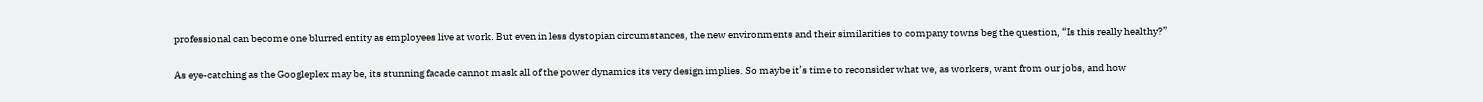professional can become one blurred entity as employees live at work. But even in less dystopian circumstances, the new environments and their similarities to company towns beg the question, “Is this really healthy?”

As eye-catching as the Googleplex may be, its stunning facade cannot mask all of the power dynamics its very design implies. So maybe it’s time to reconsider what we, as workers, want from our jobs, and how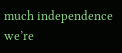much independence we’re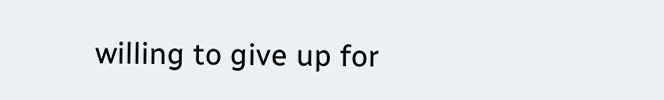willing to give up for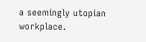a seemingly utopian workplace.